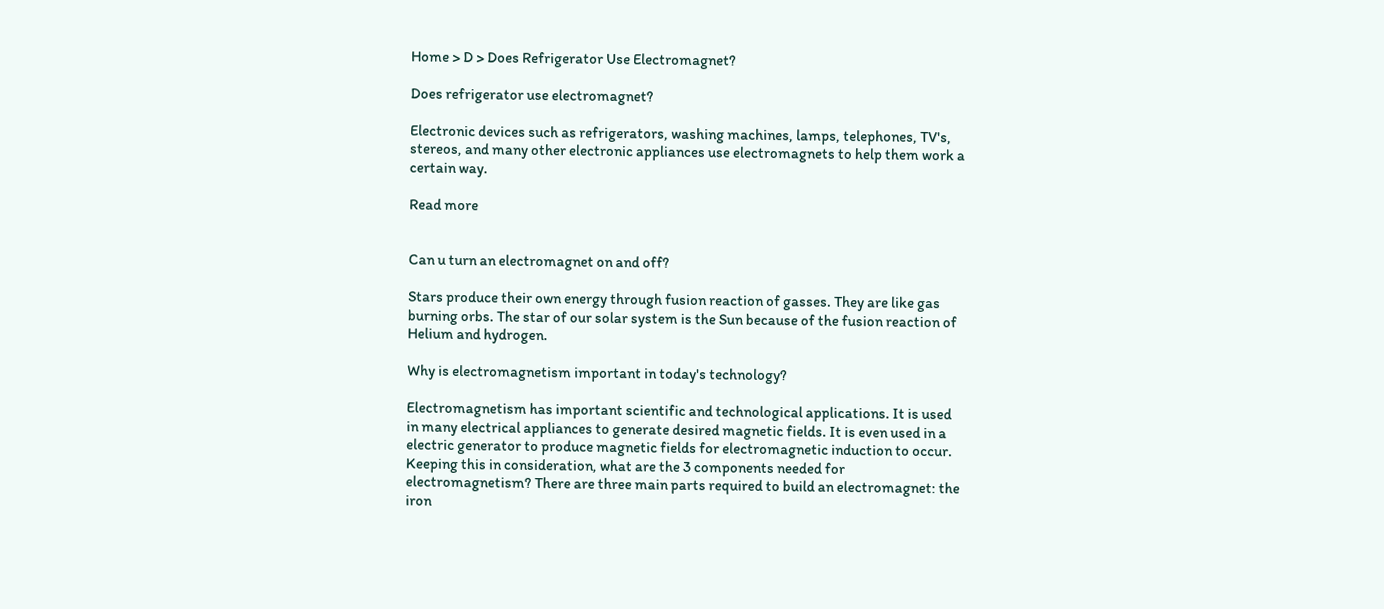Home > D > Does Refrigerator Use Electromagnet?

Does refrigerator use electromagnet?

Electronic devices such as refrigerators, washing machines, lamps, telephones, TV's, stereos, and many other electronic appliances use electromagnets to help them work a certain way.

Read more


Can u turn an electromagnet on and off?

Stars produce their own energy through fusion reaction of gasses. They are like gas burning orbs. The star of our solar system is the Sun because of the fusion reaction of Helium and hydrogen.

Why is electromagnetism important in today's technology?

Electromagnetism has important scientific and technological applications. It is used in many electrical appliances to generate desired magnetic fields. It is even used in a electric generator to produce magnetic fields for electromagnetic induction to occur. Keeping this in consideration, what are the 3 components needed for electromagnetism? There are three main parts required to build an electromagnet: the iron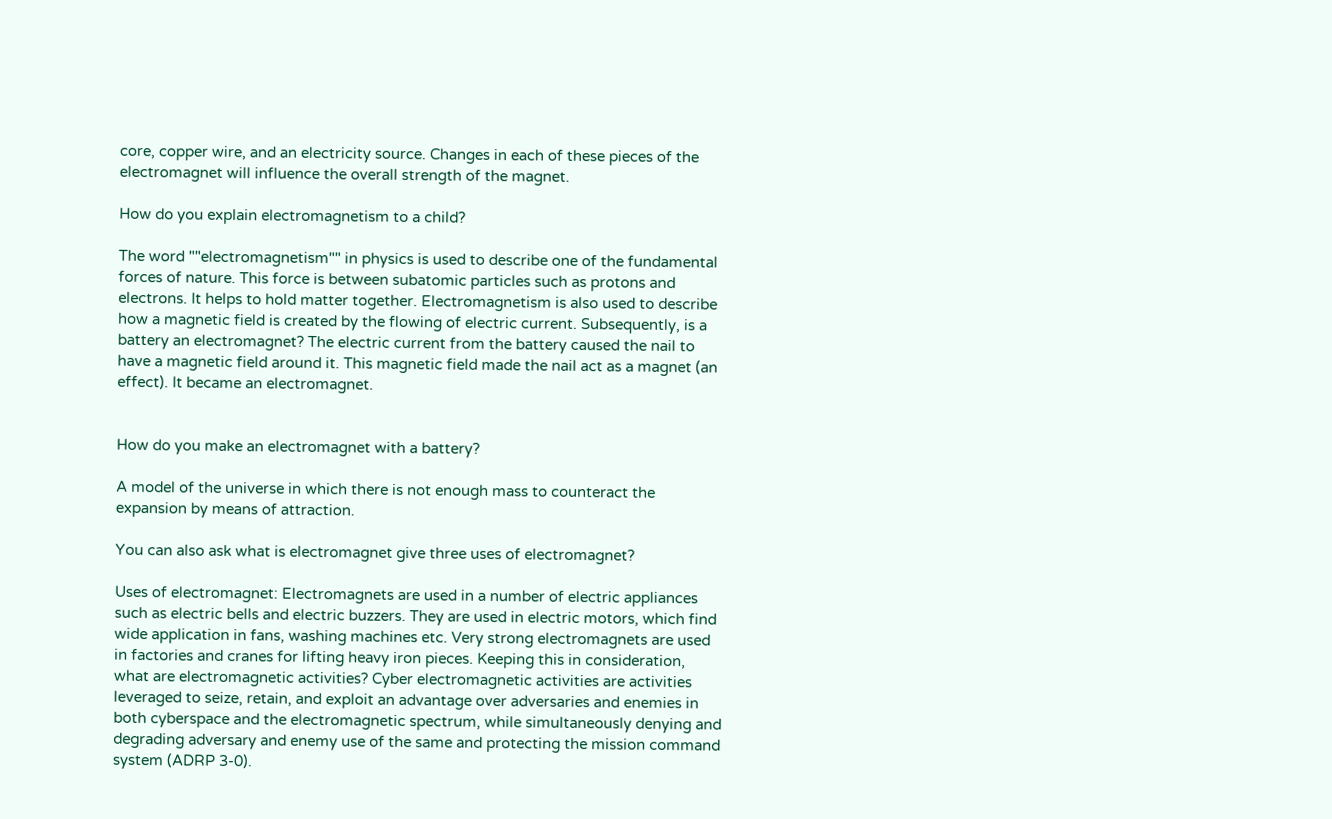core, copper wire, and an electricity source. Changes in each of these pieces of the electromagnet will influence the overall strength of the magnet.

How do you explain electromagnetism to a child?

The word ""electromagnetism"" in physics is used to describe one of the fundamental forces of nature. This force is between subatomic particles such as protons and electrons. It helps to hold matter together. Electromagnetism is also used to describe how a magnetic field is created by the flowing of electric current. Subsequently, is a battery an electromagnet? The electric current from the battery caused the nail to have a magnetic field around it. This magnetic field made the nail act as a magnet (an effect). It became an electromagnet.


How do you make an electromagnet with a battery?

A model of the universe in which there is not enough mass to counteract the expansion by means of attraction.

You can also ask what is electromagnet give three uses of electromagnet?

Uses of electromagnet: Electromagnets are used in a number of electric appliances such as electric bells and electric buzzers. They are used in electric motors, which find wide application in fans, washing machines etc. Very strong electromagnets are used in factories and cranes for lifting heavy iron pieces. Keeping this in consideration, what are electromagnetic activities? Cyber electromagnetic activities are activities leveraged to seize, retain, and exploit an advantage over adversaries and enemies in both cyberspace and the electromagnetic spectrum, while simultaneously denying and degrading adversary and enemy use of the same and protecting the mission command system (ADRP 3-0).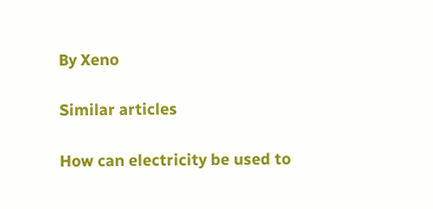By Xeno

Similar articles

How can electricity be used to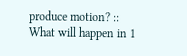produce motion? :: What will happen in 1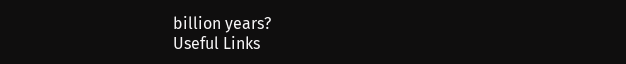billion years?
Useful Links